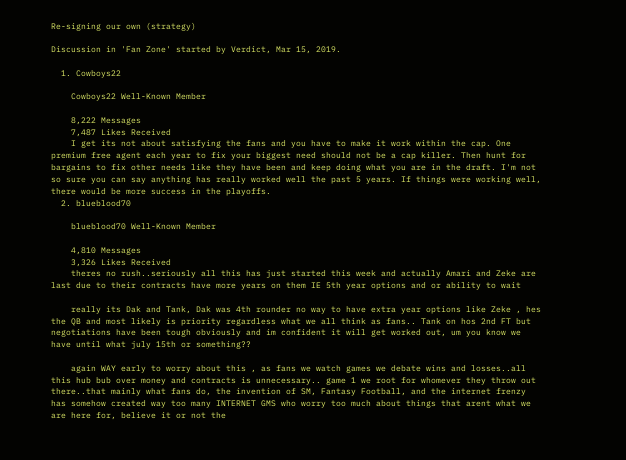Re-signing our own (strategy)

Discussion in 'Fan Zone' started by Verdict, Mar 15, 2019.

  1. Cowboys22

    Cowboys22 Well-Known Member

    8,222 Messages
    7,487 Likes Received
    I get its not about satisfying the fans and you have to make it work within the cap. One premium free agent each year to fix your biggest need should not be a cap killer. Then hunt for bargains to fix other needs like they have been and keep doing what you are in the draft. I'm not so sure you can say anything has really worked well the past 5 years. If things were working well, there would be more success in the playoffs.
  2. blueblood70

    blueblood70 Well-Known Member

    4,810 Messages
    3,326 Likes Received
    theres no rush..seriously all this has just started this week and actually Amari and Zeke are last due to their contracts have more years on them IE 5th year options and or ability to wait

    really its Dak and Tank, Dak was 4th rounder no way to have extra year options like Zeke , hes the QB and most likely is priority regardless what we all think as fans.. Tank on hos 2nd FT but negotiations have been tough obviously and im confident it will get worked out, um you know we have until what july 15th or something??

    again WAY early to worry about this , as fans we watch games we debate wins and losses..all this hub bub over money and contracts is unnecessary.. game 1 we root for whomever they throw out there..that mainly what fans do, the invention of SM, Fantasy Football, and the internet frenzy has somehow created way too many INTERNET GMS who worry too much about things that arent what we are here for, believe it or not the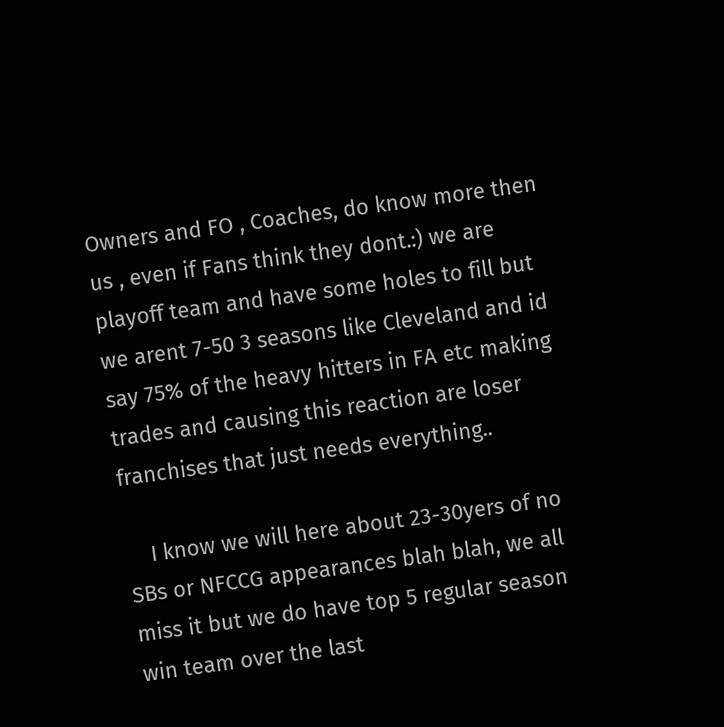Owners and FO , Coaches, do know more then us , even if Fans think they dont.:) we are playoff team and have some holes to fill but we arent 7-50 3 seasons like Cleveland and id say 75% of the heavy hitters in FA etc making trades and causing this reaction are loser franchises that just needs everything..

    I know we will here about 23-30yers of no SBs or NFCCG appearances blah blah, we all miss it but we do have top 5 regular season win team over the last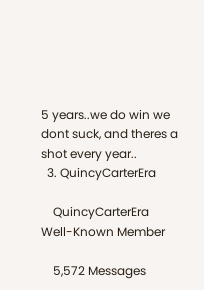5 years..we do win we dont suck, and theres a shot every year..
  3. QuincyCarterEra

    QuincyCarterEra Well-Known Member

    5,572 Messages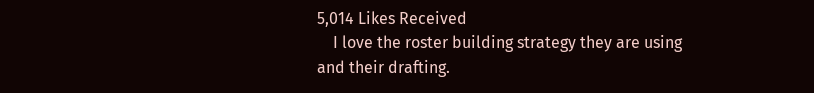5,014 Likes Received
    I love the roster building strategy they are using and their drafting.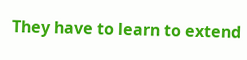They have to learn to extend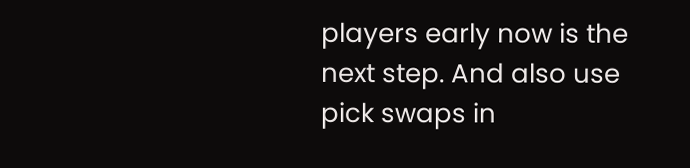players early now is the next step. And also use pick swaps in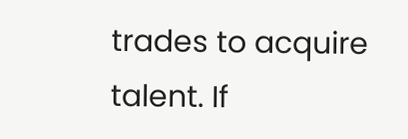trades to acquire talent. If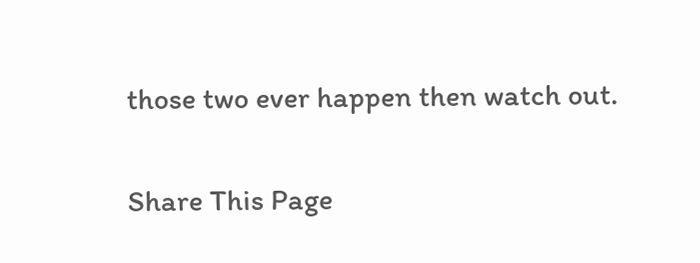those two ever happen then watch out.

Share This Page